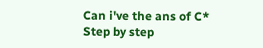Can i've the ans of C*
Step by step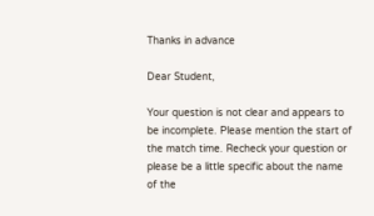Thanks in advance

Dear Student,

Your question is not clear and appears to be incomplete. Please mention the start of the match time. Recheck your question or please be a little specific about the name of the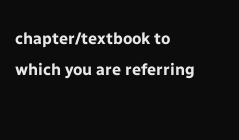chapter/textbook to which you are referring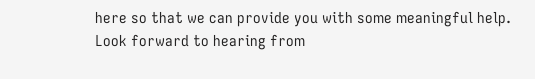here so that we can provide you with some meaningful help. Look forward to hearing from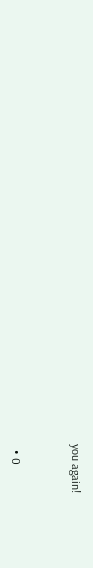you again!


  • 0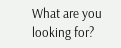What are you looking for?